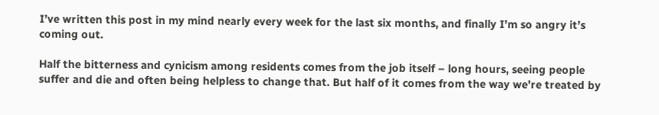I’ve written this post in my mind nearly every week for the last six months, and finally I’m so angry it’s coming out.

Half the bitterness and cynicism among residents comes from the job itself – long hours, seeing people suffer and die and often being helpless to change that. But half of it comes from the way we’re treated by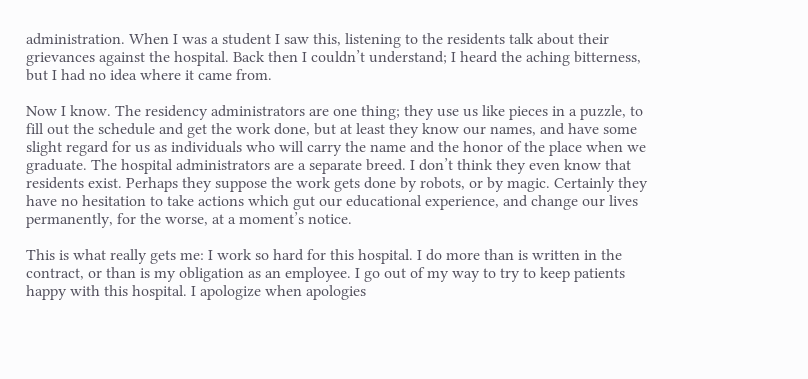administration. When I was a student I saw this, listening to the residents talk about their grievances against the hospital. Back then I couldn’t understand; I heard the aching bitterness, but I had no idea where it came from.

Now I know. The residency administrators are one thing; they use us like pieces in a puzzle, to fill out the schedule and get the work done, but at least they know our names, and have some slight regard for us as individuals who will carry the name and the honor of the place when we graduate. The hospital administrators are a separate breed. I don’t think they even know that residents exist. Perhaps they suppose the work gets done by robots, or by magic. Certainly they have no hesitation to take actions which gut our educational experience, and change our lives permanently, for the worse, at a moment’s notice.

This is what really gets me: I work so hard for this hospital. I do more than is written in the contract, or than is my obligation as an employee. I go out of my way to try to keep patients happy with this hospital. I apologize when apologies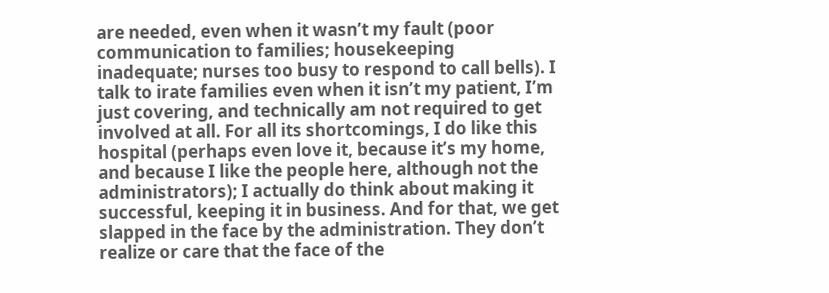are needed, even when it wasn’t my fault (poor communication to families; housekeeping inadequate; nurses too busy to respond to call bells). I talk to irate families even when it isn’t my patient, I’m just covering, and technically am not required to get involved at all. For all its shortcomings, I do like this hospital (perhaps even love it, because it’s my home, and because I like the people here, although not the administrators); I actually do think about making it successful, keeping it in business. And for that, we get slapped in the face by the administration. They don’t realize or care that the face of the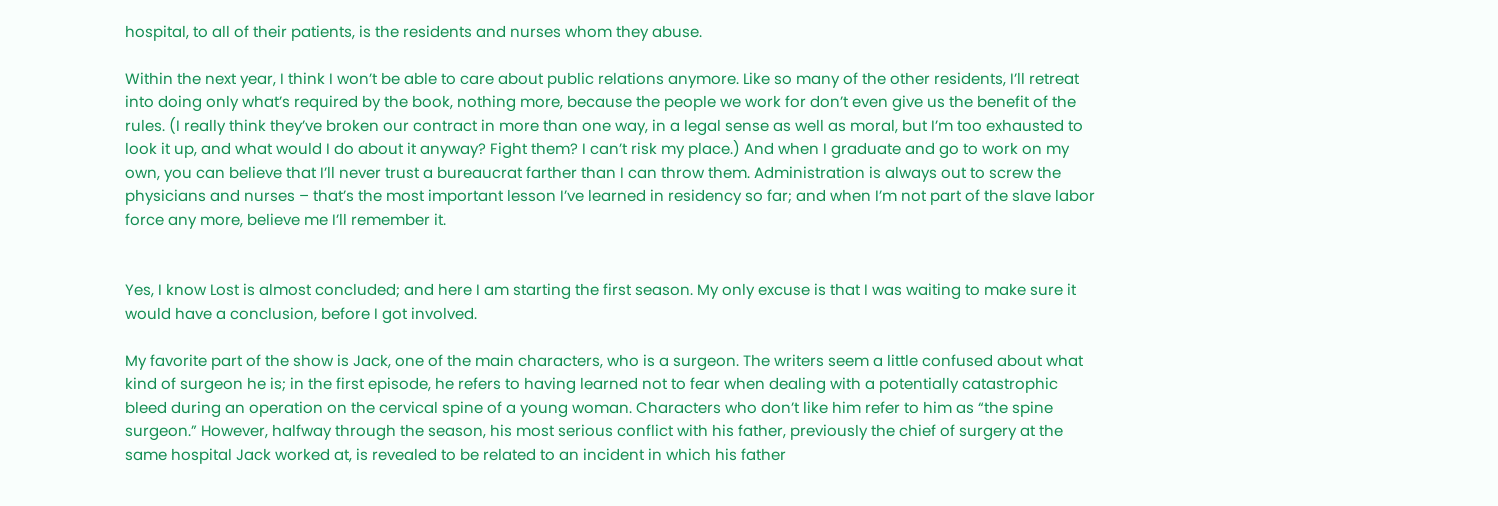hospital, to all of their patients, is the residents and nurses whom they abuse.

Within the next year, I think I won’t be able to care about public relations anymore. Like so many of the other residents, I’ll retreat into doing only what’s required by the book, nothing more, because the people we work for don’t even give us the benefit of the rules. (I really think they’ve broken our contract in more than one way, in a legal sense as well as moral, but I’m too exhausted to look it up, and what would I do about it anyway? Fight them? I can’t risk my place.) And when I graduate and go to work on my own, you can believe that I’ll never trust a bureaucrat farther than I can throw them. Administration is always out to screw the physicians and nurses – that’s the most important lesson I’ve learned in residency so far; and when I’m not part of the slave labor force any more, believe me I’ll remember it.


Yes, I know Lost is almost concluded; and here I am starting the first season. My only excuse is that I was waiting to make sure it would have a conclusion, before I got involved.

My favorite part of the show is Jack, one of the main characters, who is a surgeon. The writers seem a little confused about what kind of surgeon he is; in the first episode, he refers to having learned not to fear when dealing with a potentially catastrophic bleed during an operation on the cervical spine of a young woman. Characters who don’t like him refer to him as “the spine surgeon.” However, halfway through the season, his most serious conflict with his father, previously the chief of surgery at the same hospital Jack worked at, is revealed to be related to an incident in which his father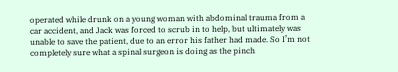operated while drunk on a young woman with abdominal trauma from a car accident, and Jack was forced to scrub in to help, but ultimately was unable to save the patient, due to an error his father had made. So I’m not completely sure what a spinal surgeon is doing as the pinch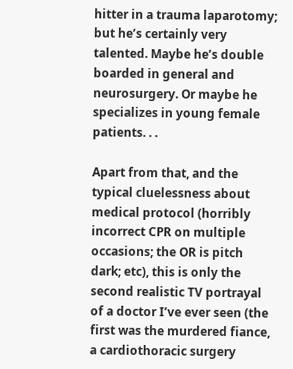hitter in a trauma laparotomy; but he’s certainly very talented. Maybe he’s double boarded in general and neurosurgery. Or maybe he specializes in young female patients. . .

Apart from that, and the typical cluelessness about medical protocol (horribly incorrect CPR on multiple occasions; the OR is pitch dark; etc), this is only the second realistic TV portrayal of a doctor I’ve ever seen (the first was the murdered fiance, a cardiothoracic surgery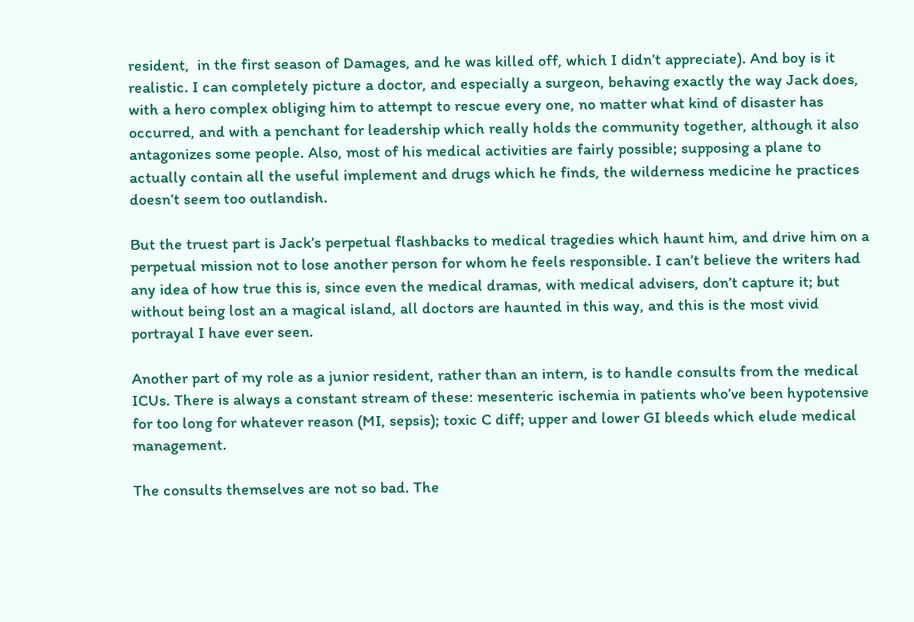resident,  in the first season of Damages, and he was killed off, which I didn’t appreciate). And boy is it realistic. I can completely picture a doctor, and especially a surgeon, behaving exactly the way Jack does, with a hero complex obliging him to attempt to rescue every one, no matter what kind of disaster has occurred, and with a penchant for leadership which really holds the community together, although it also antagonizes some people. Also, most of his medical activities are fairly possible; supposing a plane to actually contain all the useful implement and drugs which he finds, the wilderness medicine he practices doesn’t seem too outlandish.

But the truest part is Jack’s perpetual flashbacks to medical tragedies which haunt him, and drive him on a perpetual mission not to lose another person for whom he feels responsible. I can’t believe the writers had any idea of how true this is, since even the medical dramas, with medical advisers, don’t capture it; but without being lost an a magical island, all doctors are haunted in this way, and this is the most vivid portrayal I have ever seen.

Another part of my role as a junior resident, rather than an intern, is to handle consults from the medical ICUs. There is always a constant stream of these: mesenteric ischemia in patients who’ve been hypotensive for too long for whatever reason (MI, sepsis); toxic C diff; upper and lower GI bleeds which elude medical management.

The consults themselves are not so bad. The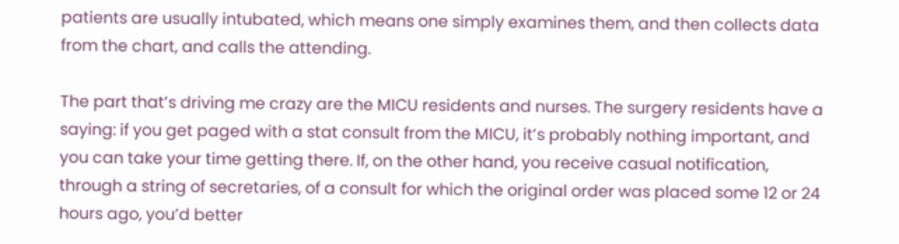patients are usually intubated, which means one simply examines them, and then collects data from the chart, and calls the attending.

The part that’s driving me crazy are the MICU residents and nurses. The surgery residents have a saying: if you get paged with a stat consult from the MICU, it’s probably nothing important, and you can take your time getting there. If, on the other hand, you receive casual notification, through a string of secretaries, of a consult for which the original order was placed some 12 or 24 hours ago, you’d better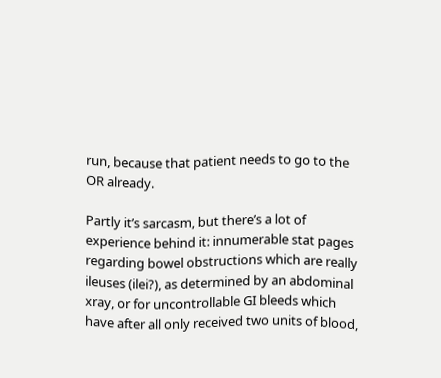run, because that patient needs to go to the OR already.

Partly it’s sarcasm, but there’s a lot of experience behind it: innumerable stat pages regarding bowel obstructions which are really ileuses (ilei?), as determined by an abdominal xray, or for uncontrollable GI bleeds which have after all only received two units of blood,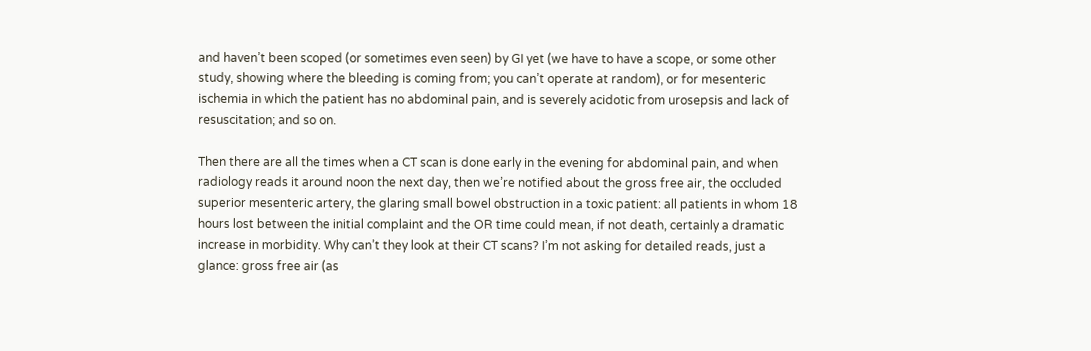and haven’t been scoped (or sometimes even seen) by GI yet (we have to have a scope, or some other study, showing where the bleeding is coming from; you can’t operate at random), or for mesenteric ischemia in which the patient has no abdominal pain, and is severely acidotic from urosepsis and lack of resuscitation; and so on.

Then there are all the times when a CT scan is done early in the evening for abdominal pain, and when radiology reads it around noon the next day, then we’re notified about the gross free air, the occluded superior mesenteric artery, the glaring small bowel obstruction in a toxic patient: all patients in whom 18 hours lost between the initial complaint and the OR time could mean, if not death, certainly a dramatic increase in morbidity. Why can’t they look at their CT scans? I’m not asking for detailed reads, just a glance: gross free air (as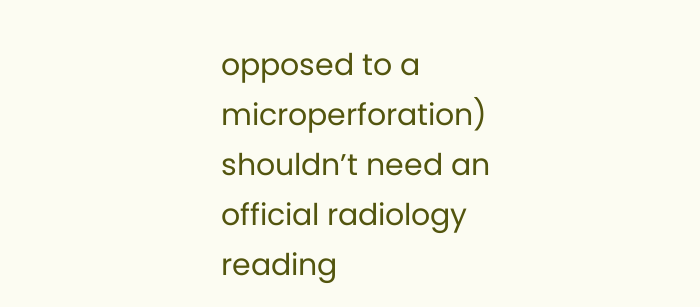opposed to a microperforation) shouldn’t need an official radiology reading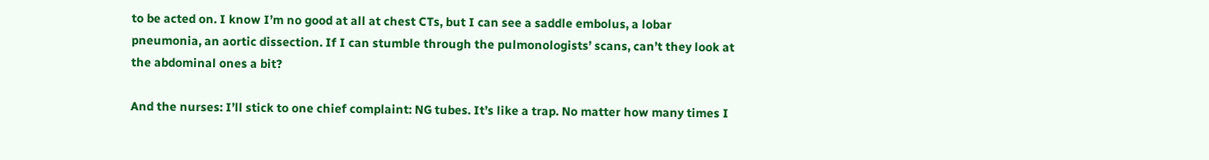to be acted on. I know I’m no good at all at chest CTs, but I can see a saddle embolus, a lobar pneumonia, an aortic dissection. If I can stumble through the pulmonologists’ scans, can’t they look at the abdominal ones a bit?

And the nurses: I’ll stick to one chief complaint: NG tubes. It’s like a trap. No matter how many times I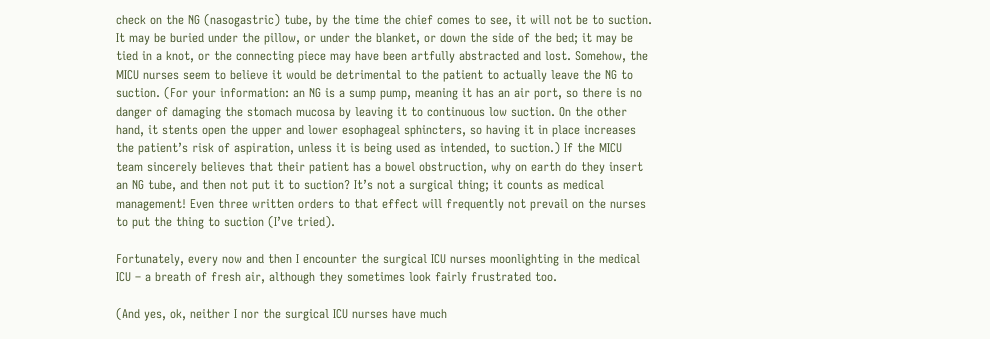check on the NG (nasogastric) tube, by the time the chief comes to see, it will not be to suction. It may be buried under the pillow, or under the blanket, or down the side of the bed; it may be tied in a knot, or the connecting piece may have been artfully abstracted and lost. Somehow, the MICU nurses seem to believe it would be detrimental to the patient to actually leave the NG to suction. (For your information: an NG is a sump pump, meaning it has an air port, so there is no danger of damaging the stomach mucosa by leaving it to continuous low suction. On the other hand, it stents open the upper and lower esophageal sphincters, so having it in place increases the patient’s risk of aspiration, unless it is being used as intended, to suction.) If the MICU team sincerely believes that their patient has a bowel obstruction, why on earth do they insert an NG tube, and then not put it to suction? It’s not a surgical thing; it counts as medical management! Even three written orders to that effect will frequently not prevail on the nurses to put the thing to suction (I’ve tried).

Fortunately, every now and then I encounter the surgical ICU nurses moonlighting in the medical ICU – a breath of fresh air, although they sometimes look fairly frustrated too.

(And yes, ok, neither I nor the surgical ICU nurses have much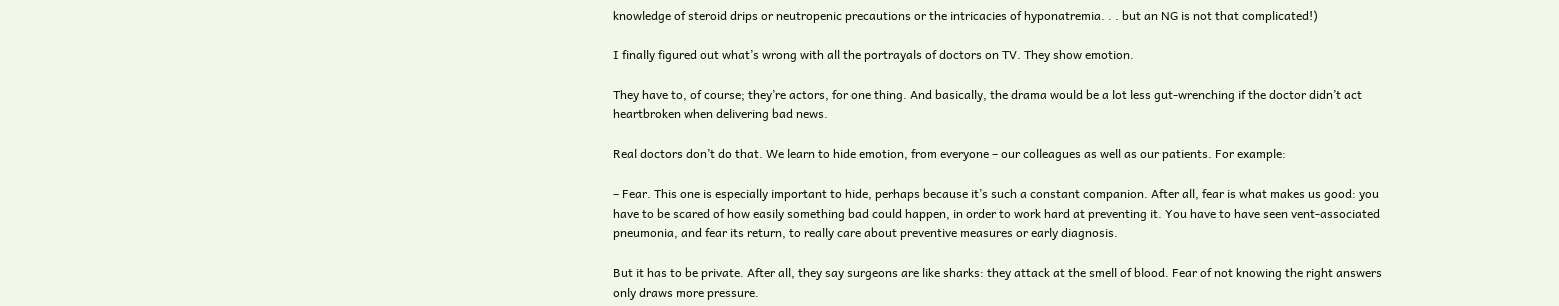knowledge of steroid drips or neutropenic precautions or the intricacies of hyponatremia. . . but an NG is not that complicated!)

I finally figured out what’s wrong with all the portrayals of doctors on TV. They show emotion.

They have to, of course; they’re actors, for one thing. And basically, the drama would be a lot less gut-wrenching if the doctor didn’t act heartbroken when delivering bad news.

Real doctors don’t do that. We learn to hide emotion, from everyone – our colleagues as well as our patients. For example:

– Fear. This one is especially important to hide, perhaps because it’s such a constant companion. After all, fear is what makes us good: you have to be scared of how easily something bad could happen, in order to work hard at preventing it. You have to have seen vent-associated pneumonia, and fear its return, to really care about preventive measures or early diagnosis.

But it has to be private. After all, they say surgeons are like sharks: they attack at the smell of blood. Fear of not knowing the right answers only draws more pressure.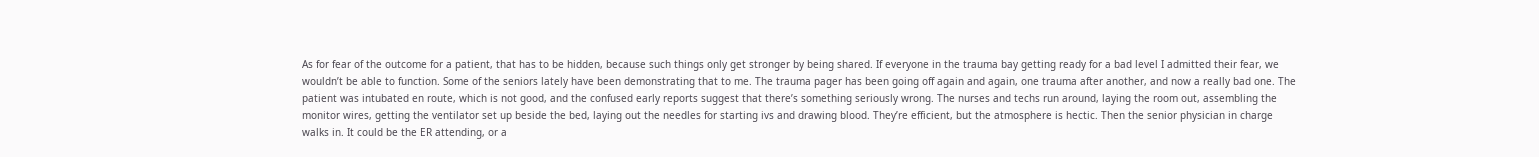As for fear of the outcome for a patient, that has to be hidden, because such things only get stronger by being shared. If everyone in the trauma bay getting ready for a bad level I admitted their fear, we wouldn’t be able to function. Some of the seniors lately have been demonstrating that to me. The trauma pager has been going off again and again, one trauma after another, and now a really bad one. The patient was intubated en route, which is not good, and the confused early reports suggest that there’s something seriously wrong. The nurses and techs run around, laying the room out, assembling the monitor wires, getting the ventilator set up beside the bed, laying out the needles for starting ivs and drawing blood. They’re efficient, but the atmosphere is hectic. Then the senior physician in charge walks in. It could be the ER attending, or a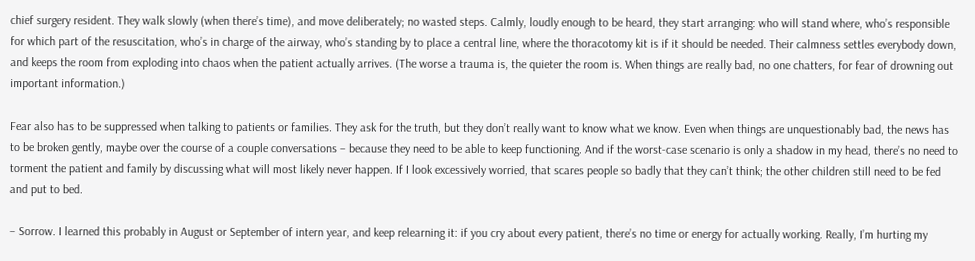chief surgery resident. They walk slowly (when there’s time), and move deliberately; no wasted steps. Calmly, loudly enough to be heard, they start arranging: who will stand where, who’s responsible for which part of the resuscitation, who’s in charge of the airway, who’s standing by to place a central line, where the thoracotomy kit is if it should be needed. Their calmness settles everybody down, and keeps the room from exploding into chaos when the patient actually arrives. (The worse a trauma is, the quieter the room is. When things are really bad, no one chatters, for fear of drowning out important information.)

Fear also has to be suppressed when talking to patients or families. They ask for the truth, but they don’t really want to know what we know. Even when things are unquestionably bad, the news has to be broken gently, maybe over the course of a couple conversations – because they need to be able to keep functioning. And if the worst-case scenario is only a shadow in my head, there’s no need to torment the patient and family by discussing what will most likely never happen. If I look excessively worried, that scares people so badly that they can’t think; the other children still need to be fed and put to bed.

– Sorrow. I learned this probably in August or September of intern year, and keep relearning it: if you cry about every patient, there’s no time or energy for actually working. Really, I’m hurting my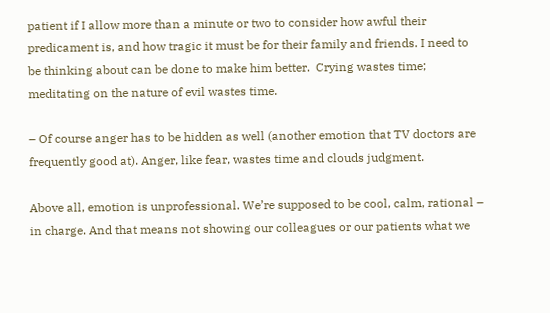patient if I allow more than a minute or two to consider how awful their predicament is, and how tragic it must be for their family and friends. I need to be thinking about can be done to make him better.  Crying wastes time; meditating on the nature of evil wastes time.

– Of course anger has to be hidden as well (another emotion that TV doctors are frequently good at). Anger, like fear, wastes time and clouds judgment.

Above all, emotion is unprofessional. We’re supposed to be cool, calm, rational – in charge. And that means not showing our colleagues or our patients what we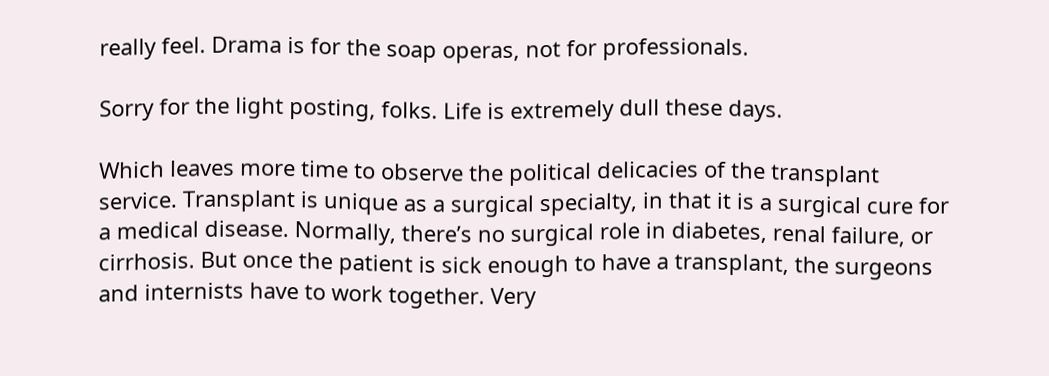really feel. Drama is for the soap operas, not for professionals.

Sorry for the light posting, folks. Life is extremely dull these days.

Which leaves more time to observe the political delicacies of the transplant service. Transplant is unique as a surgical specialty, in that it is a surgical cure for a medical disease. Normally, there’s no surgical role in diabetes, renal failure, or cirrhosis. But once the patient is sick enough to have a transplant, the surgeons and internists have to work together. Very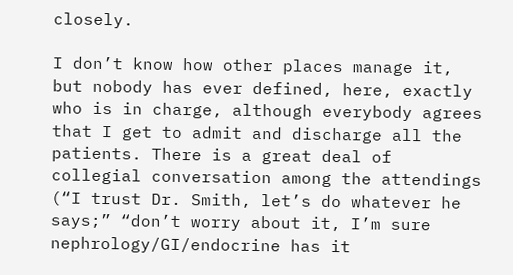closely.

I don’t know how other places manage it, but nobody has ever defined, here, exactly who is in charge, although everybody agrees that I get to admit and discharge all the patients. There is a great deal of collegial conversation among the attendings (“I trust Dr. Smith, let’s do whatever he says;” “don’t worry about it, I’m sure nephrology/GI/endocrine has it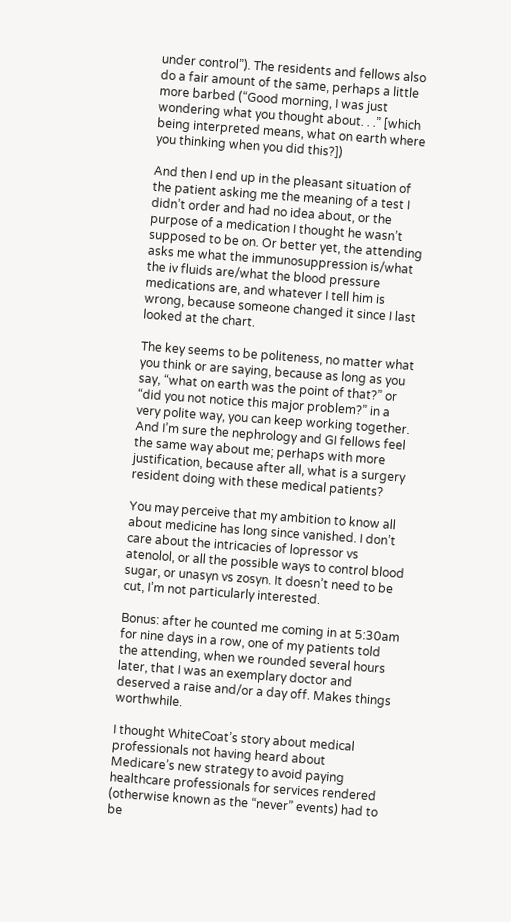under control”). The residents and fellows also do a fair amount of the same, perhaps a little more barbed (“Good morning, I was just wondering what you thought about. . .” [which being interpreted means, what on earth where you thinking when you did this?])

And then I end up in the pleasant situation of the patient asking me the meaning of a test I didn’t order and had no idea about, or the purpose of a medication I thought he wasn’t supposed to be on. Or better yet, the attending asks me what the immunosuppression is/what the iv fluids are/what the blood pressure medications are, and whatever I tell him is wrong, because someone changed it since I last looked at the chart.

The key seems to be politeness, no matter what you think or are saying, because as long as you say, “what on earth was the point of that?” or “did you not notice this major problem?” in a very polite way, you can keep working together. And I’m sure the nephrology and GI fellows feel the same way about me; perhaps with more justification, because after all, what is a surgery resident doing with these medical patients?

You may perceive that my ambition to know all about medicine has long since vanished. I don’t care about the intricacies of lopressor vs atenolol, or all the possible ways to control blood sugar, or unasyn vs zosyn. It doesn’t need to be cut, I’m not particularly interested.

Bonus: after he counted me coming in at 5:30am for nine days in a row, one of my patients told the attending, when we rounded several hours later, that I was an exemplary doctor and deserved a raise and/or a day off. Makes things worthwhile.

I thought WhiteCoat’s story about medical professionals not having heard about Medicare’s new strategy to avoid paying healthcare professionals for services rendered (otherwise known as the “never” events) had to be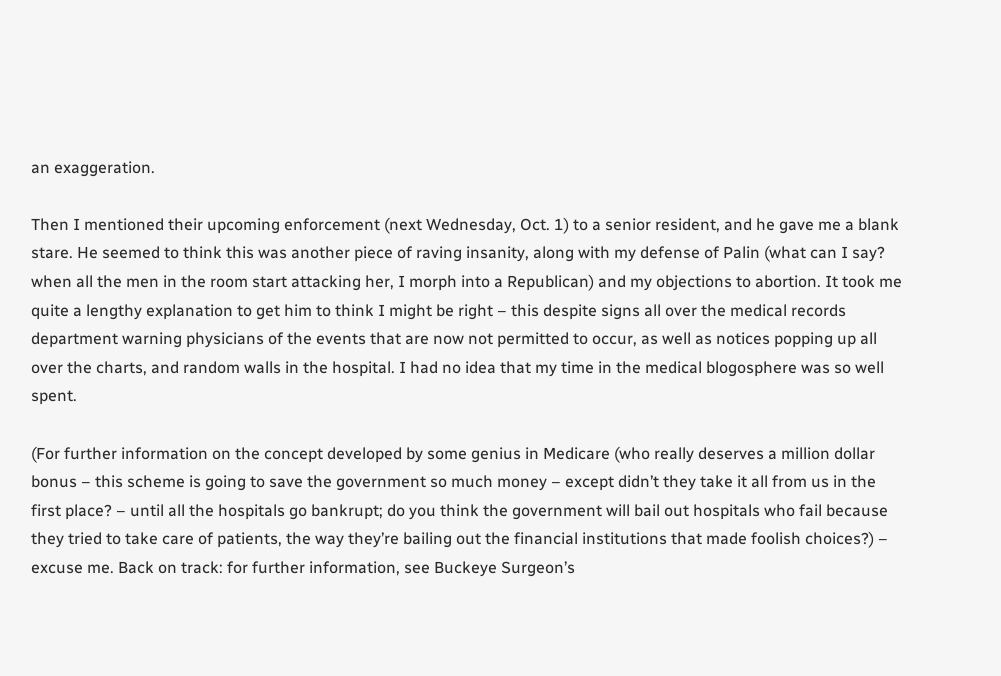an exaggeration.

Then I mentioned their upcoming enforcement (next Wednesday, Oct. 1) to a senior resident, and he gave me a blank stare. He seemed to think this was another piece of raving insanity, along with my defense of Palin (what can I say? when all the men in the room start attacking her, I morph into a Republican) and my objections to abortion. It took me quite a lengthy explanation to get him to think I might be right – this despite signs all over the medical records department warning physicians of the events that are now not permitted to occur, as well as notices popping up all over the charts, and random walls in the hospital. I had no idea that my time in the medical blogosphere was so well spent.

(For further information on the concept developed by some genius in Medicare (who really deserves a million dollar bonus – this scheme is going to save the government so much money – except didn’t they take it all from us in the first place? – until all the hospitals go bankrupt; do you think the government will bail out hospitals who fail because they tried to take care of patients, the way they’re bailing out the financial institutions that made foolish choices?) – excuse me. Back on track: for further information, see Buckeye Surgeon’s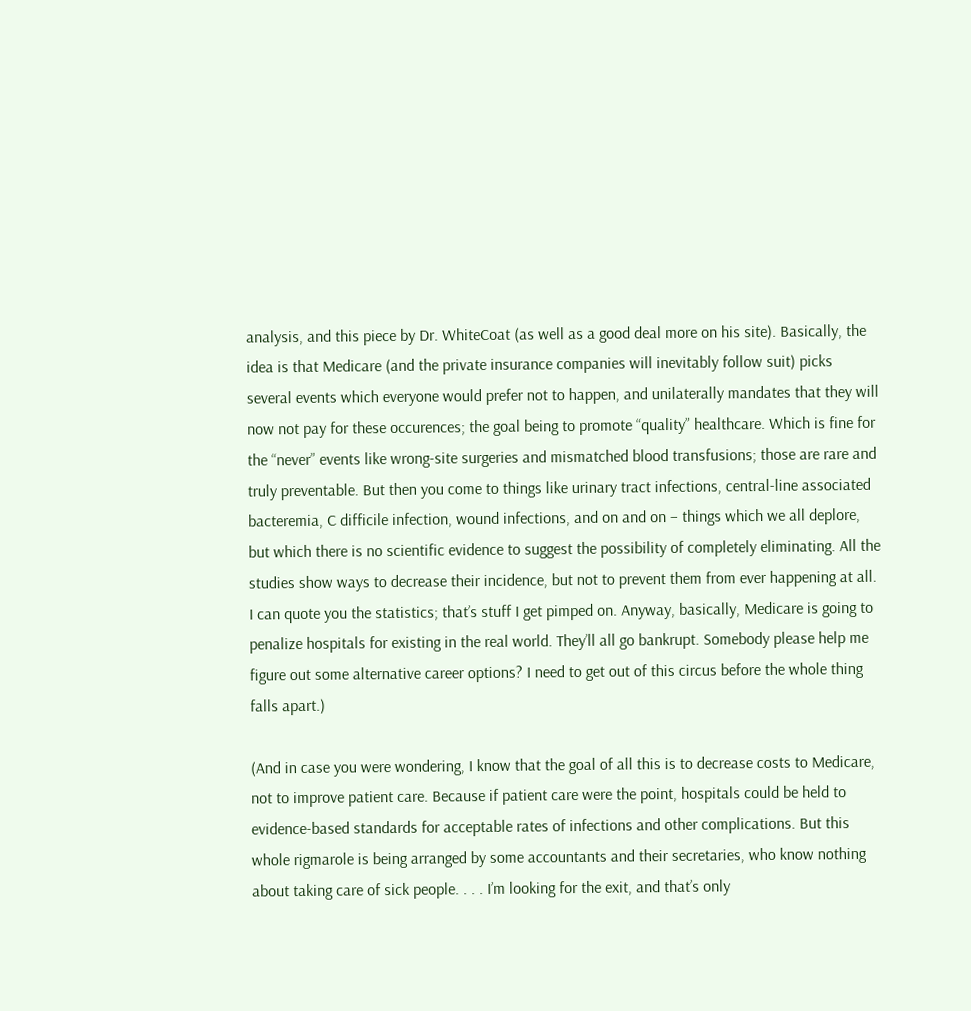analysis, and this piece by Dr. WhiteCoat (as well as a good deal more on his site). Basically, the idea is that Medicare (and the private insurance companies will inevitably follow suit) picks several events which everyone would prefer not to happen, and unilaterally mandates that they will now not pay for these occurences; the goal being to promote “quality” healthcare. Which is fine for the “never” events like wrong-site surgeries and mismatched blood transfusions; those are rare and truly preventable. But then you come to things like urinary tract infections, central-line associated bacteremia, C difficile infection, wound infections, and on and on – things which we all deplore, but which there is no scientific evidence to suggest the possibility of completely eliminating. All the studies show ways to decrease their incidence, but not to prevent them from ever happening at all. I can quote you the statistics; that’s stuff I get pimped on. Anyway, basically, Medicare is going to penalize hospitals for existing in the real world. They’ll all go bankrupt. Somebody please help me figure out some alternative career options? I need to get out of this circus before the whole thing falls apart.)

(And in case you were wondering, I know that the goal of all this is to decrease costs to Medicare, not to improve patient care. Because if patient care were the point, hospitals could be held to evidence-based standards for acceptable rates of infections and other complications. But this whole rigmarole is being arranged by some accountants and their secretaries, who know nothing about taking care of sick people. . . . I’m looking for the exit, and that’s only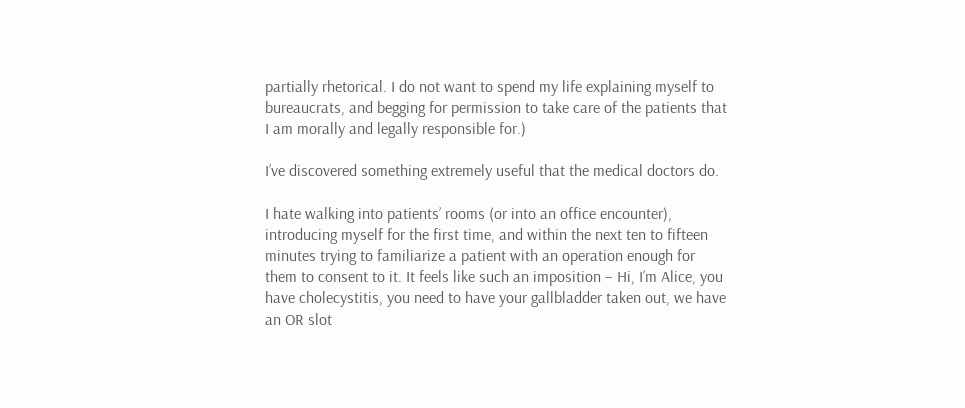partially rhetorical. I do not want to spend my life explaining myself to bureaucrats, and begging for permission to take care of the patients that I am morally and legally responsible for.)

I’ve discovered something extremely useful that the medical doctors do.

I hate walking into patients’ rooms (or into an office encounter), introducing myself for the first time, and within the next ten to fifteen minutes trying to familiarize a patient with an operation enough for them to consent to it. It feels like such an imposition – Hi, I’m Alice, you have cholecystitis, you need to have your gallbladder taken out, we have an OR slot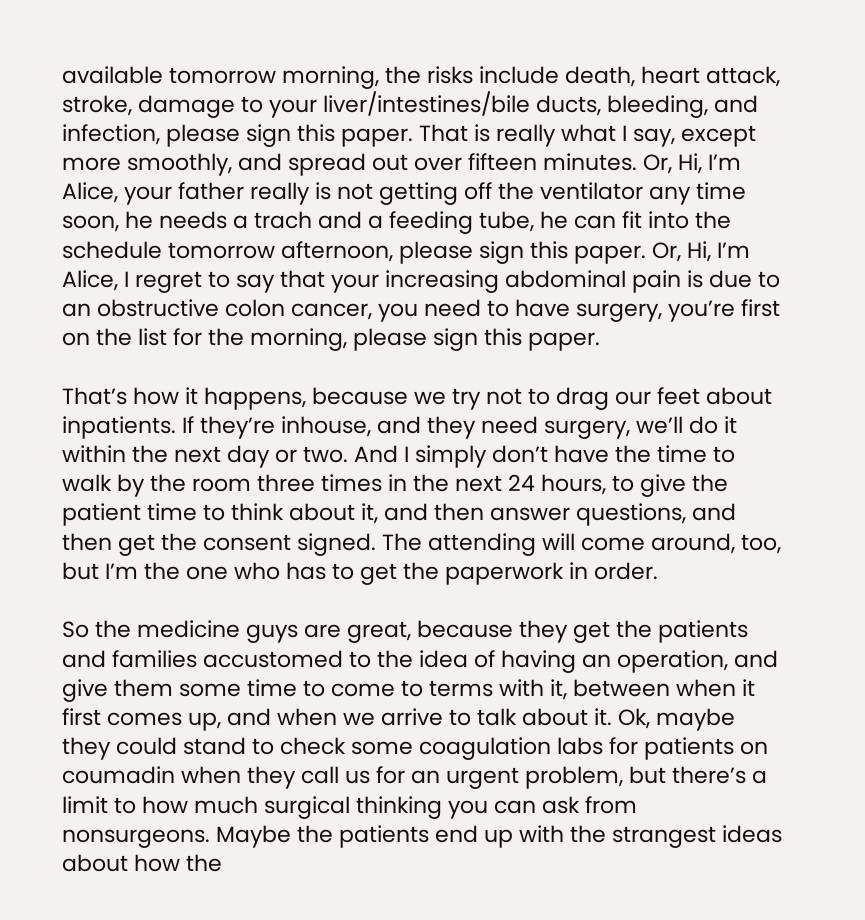available tomorrow morning, the risks include death, heart attack, stroke, damage to your liver/intestines/bile ducts, bleeding, and infection, please sign this paper. That is really what I say, except more smoothly, and spread out over fifteen minutes. Or, Hi, I’m Alice, your father really is not getting off the ventilator any time soon, he needs a trach and a feeding tube, he can fit into the schedule tomorrow afternoon, please sign this paper. Or, Hi, I’m Alice, I regret to say that your increasing abdominal pain is due to an obstructive colon cancer, you need to have surgery, you’re first on the list for the morning, please sign this paper.

That’s how it happens, because we try not to drag our feet about inpatients. If they’re inhouse, and they need surgery, we’ll do it within the next day or two. And I simply don’t have the time to walk by the room three times in the next 24 hours, to give the patient time to think about it, and then answer questions, and then get the consent signed. The attending will come around, too, but I’m the one who has to get the paperwork in order.

So the medicine guys are great, because they get the patients and families accustomed to the idea of having an operation, and give them some time to come to terms with it, between when it first comes up, and when we arrive to talk about it. Ok, maybe they could stand to check some coagulation labs for patients on coumadin when they call us for an urgent problem, but there’s a limit to how much surgical thinking you can ask from nonsurgeons. Maybe the patients end up with the strangest ideas about how the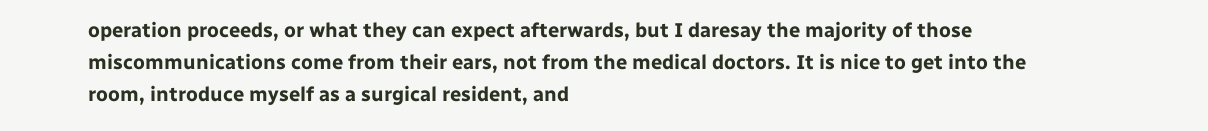operation proceeds, or what they can expect afterwards, but I daresay the majority of those miscommunications come from their ears, not from the medical doctors. It is nice to get into the room, introduce myself as a surgical resident, and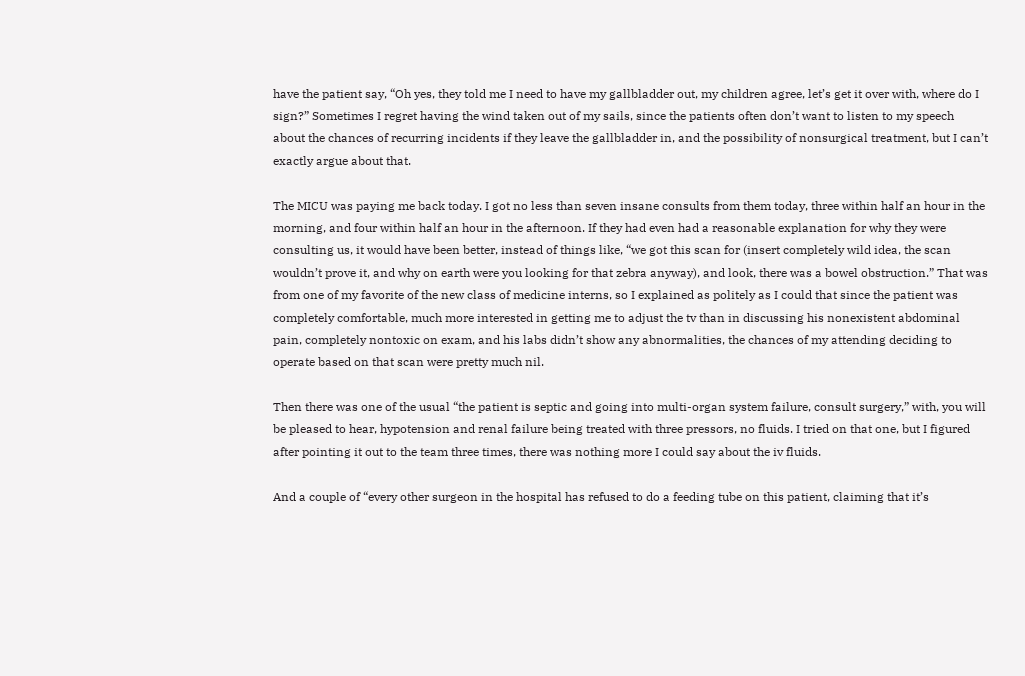have the patient say, “Oh yes, they told me I need to have my gallbladder out, my children agree, let’s get it over with, where do I sign?” Sometimes I regret having the wind taken out of my sails, since the patients often don’t want to listen to my speech about the chances of recurring incidents if they leave the gallbladder in, and the possibility of nonsurgical treatment, but I can’t exactly argue about that.

The MICU was paying me back today. I got no less than seven insane consults from them today, three within half an hour in the morning, and four within half an hour in the afternoon. If they had even had a reasonable explanation for why they were consulting us, it would have been better, instead of things like, “we got this scan for (insert completely wild idea, the scan wouldn’t prove it, and why on earth were you looking for that zebra anyway), and look, there was a bowel obstruction.” That was from one of my favorite of the new class of medicine interns, so I explained as politely as I could that since the patient was completely comfortable, much more interested in getting me to adjust the tv than in discussing his nonexistent abdominal pain, completely nontoxic on exam, and his labs didn’t show any abnormalities, the chances of my attending deciding to operate based on that scan were pretty much nil.

Then there was one of the usual “the patient is septic and going into multi-organ system failure, consult surgery,” with, you will be pleased to hear, hypotension and renal failure being treated with three pressors, no fluids. I tried on that one, but I figured after pointing it out to the team three times, there was nothing more I could say about the iv fluids.

And a couple of “every other surgeon in the hospital has refused to do a feeding tube on this patient, claiming that it’s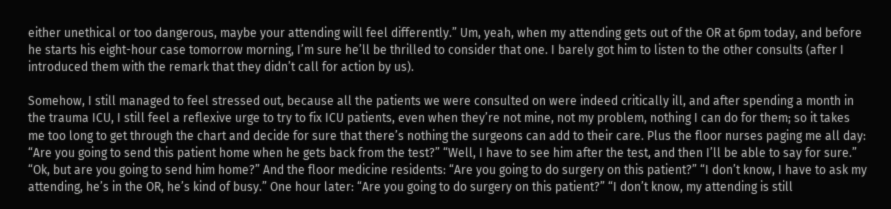either unethical or too dangerous, maybe your attending will feel differently.” Um, yeah, when my attending gets out of the OR at 6pm today, and before he starts his eight-hour case tomorrow morning, I’m sure he’ll be thrilled to consider that one. I barely got him to listen to the other consults (after I introduced them with the remark that they didn’t call for action by us).

Somehow, I still managed to feel stressed out, because all the patients we were consulted on were indeed critically ill, and after spending a month in the trauma ICU, I still feel a reflexive urge to try to fix ICU patients, even when they’re not mine, not my problem, nothing I can do for them; so it takes me too long to get through the chart and decide for sure that there’s nothing the surgeons can add to their care. Plus the floor nurses paging me all day: “Are you going to send this patient home when he gets back from the test?” “Well, I have to see him after the test, and then I’ll be able to say for sure.” “Ok, but are you going to send him home?” And the floor medicine residents: “Are you going to do surgery on this patient?” “I don’t know, I have to ask my attending, he’s in the OR, he’s kind of busy.” One hour later: “Are you going to do surgery on this patient?” “I don’t know, my attending is still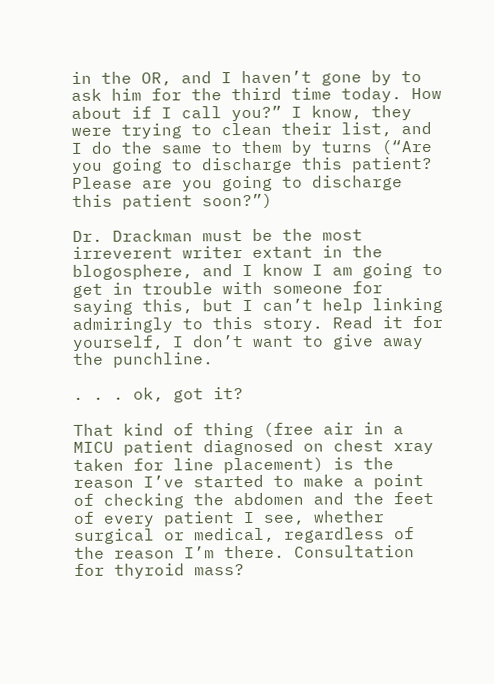in the OR, and I haven’t gone by to ask him for the third time today. How about if I call you?” I know, they were trying to clean their list, and I do the same to them by turns (“Are you going to discharge this patient? Please are you going to discharge this patient soon?”)

Dr. Drackman must be the most irreverent writer extant in the blogosphere, and I know I am going to get in trouble with someone for saying this, but I can’t help linking admiringly to this story. Read it for yourself, I don’t want to give away the punchline.

. . . ok, got it?

That kind of thing (free air in a MICU patient diagnosed on chest xray taken for line placement) is the reason I’ve started to make a point of checking the abdomen and the feet of every patient I see, whether surgical or medical, regardless of the reason I’m there. Consultation for thyroid mass?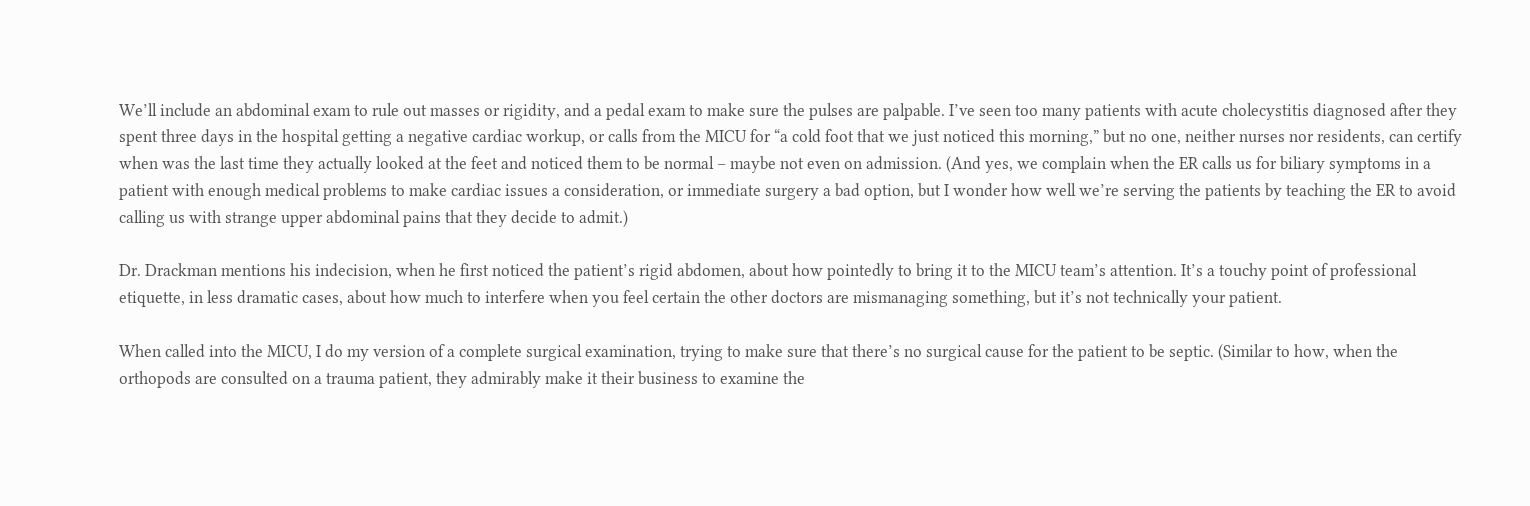We’ll include an abdominal exam to rule out masses or rigidity, and a pedal exam to make sure the pulses are palpable. I’ve seen too many patients with acute cholecystitis diagnosed after they spent three days in the hospital getting a negative cardiac workup, or calls from the MICU for “a cold foot that we just noticed this morning,” but no one, neither nurses nor residents, can certify when was the last time they actually looked at the feet and noticed them to be normal – maybe not even on admission. (And yes, we complain when the ER calls us for biliary symptoms in a patient with enough medical problems to make cardiac issues a consideration, or immediate surgery a bad option, but I wonder how well we’re serving the patients by teaching the ER to avoid calling us with strange upper abdominal pains that they decide to admit.)

Dr. Drackman mentions his indecision, when he first noticed the patient’s rigid abdomen, about how pointedly to bring it to the MICU team’s attention. It’s a touchy point of professional etiquette, in less dramatic cases, about how much to interfere when you feel certain the other doctors are mismanaging something, but it’s not technically your patient.

When called into the MICU, I do my version of a complete surgical examination, trying to make sure that there’s no surgical cause for the patient to be septic. (Similar to how, when the orthopods are consulted on a trauma patient, they admirably make it their business to examine the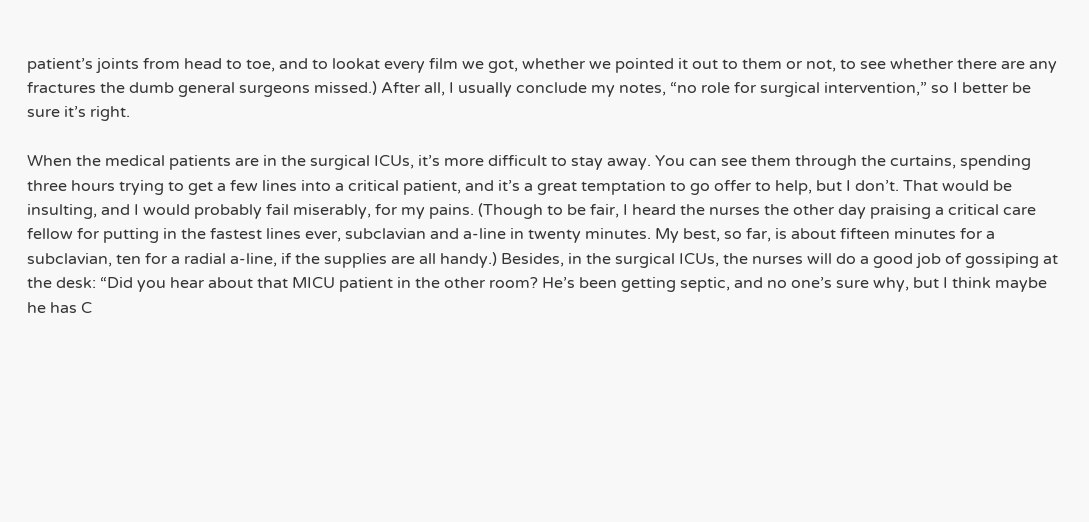patient’s joints from head to toe, and to lookat every film we got, whether we pointed it out to them or not, to see whether there are any fractures the dumb general surgeons missed.) After all, I usually conclude my notes, “no role for surgical intervention,” so I better be sure it’s right.

When the medical patients are in the surgical ICUs, it’s more difficult to stay away. You can see them through the curtains, spending three hours trying to get a few lines into a critical patient, and it’s a great temptation to go offer to help, but I don’t. That would be insulting, and I would probably fail miserably, for my pains. (Though to be fair, I heard the nurses the other day praising a critical care fellow for putting in the fastest lines ever, subclavian and a-line in twenty minutes. My best, so far, is about fifteen minutes for a subclavian, ten for a radial a-line, if the supplies are all handy.) Besides, in the surgical ICUs, the nurses will do a good job of gossiping at the desk: “Did you hear about that MICU patient in the other room? He’s been getting septic, and no one’s sure why, but I think maybe he has C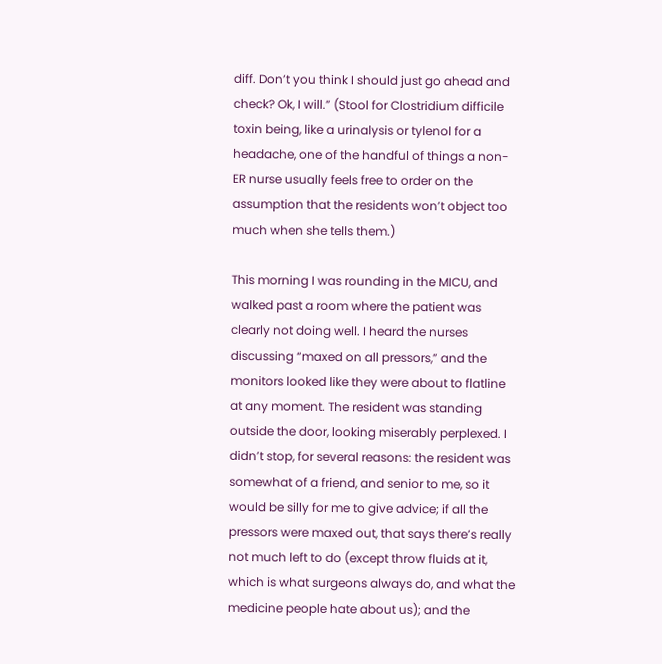diff. Don’t you think I should just go ahead and check? Ok, I will.” (Stool for Clostridium difficile toxin being, like a urinalysis or tylenol for a headache, one of the handful of things a non-ER nurse usually feels free to order on the assumption that the residents won’t object too much when she tells them.)

This morning I was rounding in the MICU, and walked past a room where the patient was clearly not doing well. I heard the nurses discussing “maxed on all pressors,” and the monitors looked like they were about to flatline at any moment. The resident was standing outside the door, looking miserably perplexed. I didn’t stop, for several reasons: the resident was somewhat of a friend, and senior to me, so it would be silly for me to give advice; if all the pressors were maxed out, that says there’s really not much left to do (except throw fluids at it, which is what surgeons always do, and what the medicine people hate about us); and the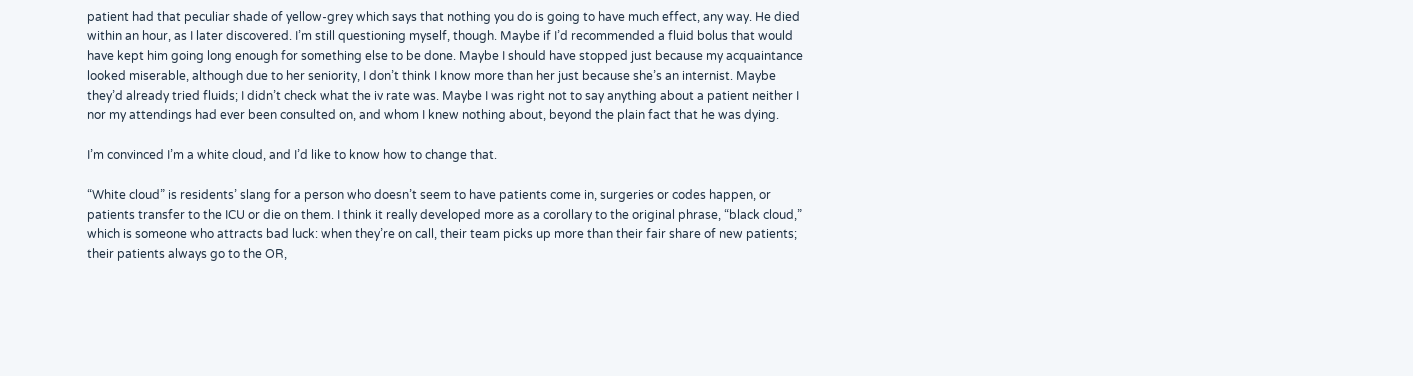patient had that peculiar shade of yellow-grey which says that nothing you do is going to have much effect, any way. He died within an hour, as I later discovered. I’m still questioning myself, though. Maybe if I’d recommended a fluid bolus that would have kept him going long enough for something else to be done. Maybe I should have stopped just because my acquaintance looked miserable, although due to her seniority, I don’t think I know more than her just because she’s an internist. Maybe they’d already tried fluids; I didn’t check what the iv rate was. Maybe I was right not to say anything about a patient neither I nor my attendings had ever been consulted on, and whom I knew nothing about, beyond the plain fact that he was dying.

I’m convinced I’m a white cloud, and I’d like to know how to change that.

“White cloud” is residents’ slang for a person who doesn’t seem to have patients come in, surgeries or codes happen, or patients transfer to the ICU or die on them. I think it really developed more as a corollary to the original phrase, “black cloud,” which is someone who attracts bad luck: when they’re on call, their team picks up more than their fair share of new patients; their patients always go to the OR,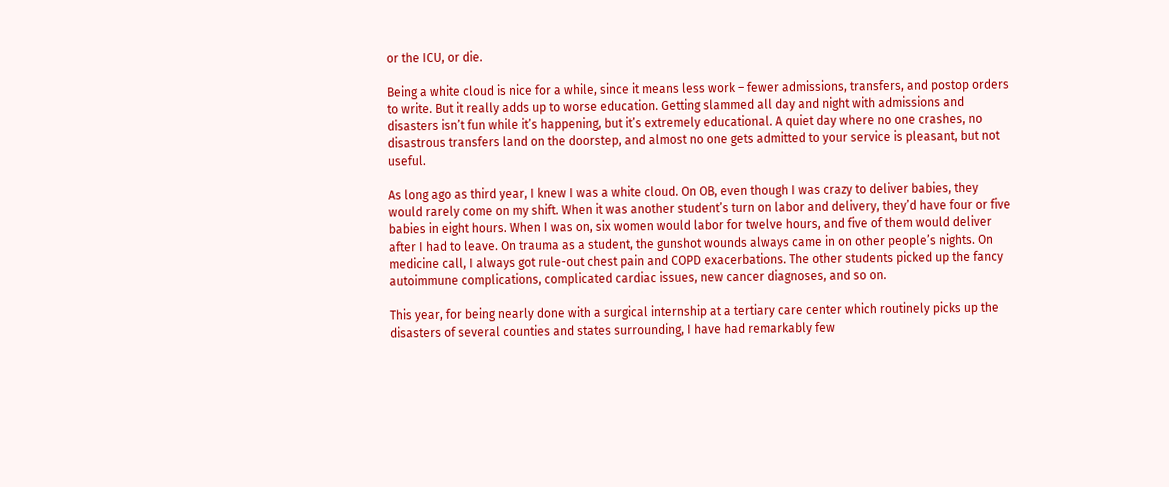or the ICU, or die.

Being a white cloud is nice for a while, since it means less work – fewer admissions, transfers, and postop orders to write. But it really adds up to worse education. Getting slammed all day and night with admissions and disasters isn’t fun while it’s happening, but it’s extremely educational. A quiet day where no one crashes, no disastrous transfers land on the doorstep, and almost no one gets admitted to your service is pleasant, but not useful.

As long ago as third year, I knew I was a white cloud. On OB, even though I was crazy to deliver babies, they would rarely come on my shift. When it was another student’s turn on labor and delivery, they’d have four or five babies in eight hours. When I was on, six women would labor for twelve hours, and five of them would deliver after I had to leave. On trauma as a student, the gunshot wounds always came in on other people’s nights. On medicine call, I always got rule-out chest pain and COPD exacerbations. The other students picked up the fancy autoimmune complications, complicated cardiac issues, new cancer diagnoses, and so on.

This year, for being nearly done with a surgical internship at a tertiary care center which routinely picks up the disasters of several counties and states surrounding, I have had remarkably few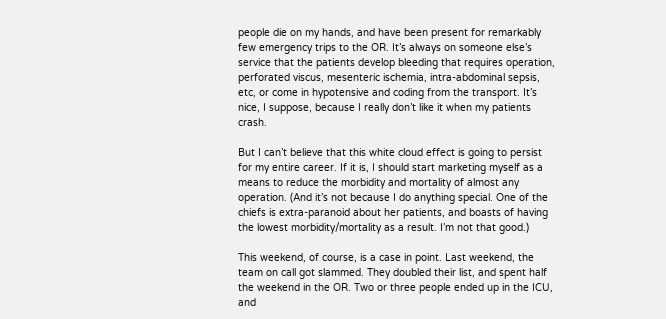people die on my hands, and have been present for remarkably few emergency trips to the OR. It’s always on someone else’s service that the patients develop bleeding that requires operation, perforated viscus, mesenteric ischemia, intra-abdominal sepsis, etc, or come in hypotensive and coding from the transport. It’s nice, I suppose, because I really don’t like it when my patients crash.

But I can’t believe that this white cloud effect is going to persist for my entire career. If it is, I should start marketing myself as a means to reduce the morbidity and mortality of almost any operation. (And it’s not because I do anything special. One of the chiefs is extra-paranoid about her patients, and boasts of having the lowest morbidity/mortality as a result. I’m not that good.)

This weekend, of course, is a case in point. Last weekend, the team on call got slammed. They doubled their list, and spent half the weekend in the OR. Two or three people ended up in the ICU, and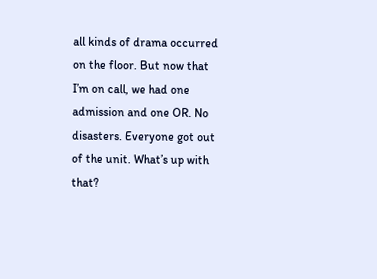all kinds of drama occurred on the floor. But now that I’m on call, we had one admission and one OR. No disasters. Everyone got out of the unit. What’s up with that?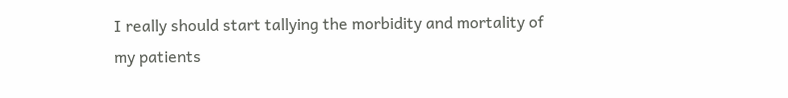I really should start tallying the morbidity and mortality of my patients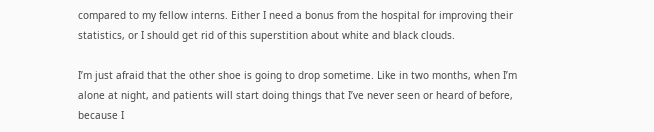compared to my fellow interns. Either I need a bonus from the hospital for improving their statistics, or I should get rid of this superstition about white and black clouds.

I’m just afraid that the other shoe is going to drop sometime. Like in two months, when I’m alone at night, and patients will start doing things that I’ve never seen or heard of before, because I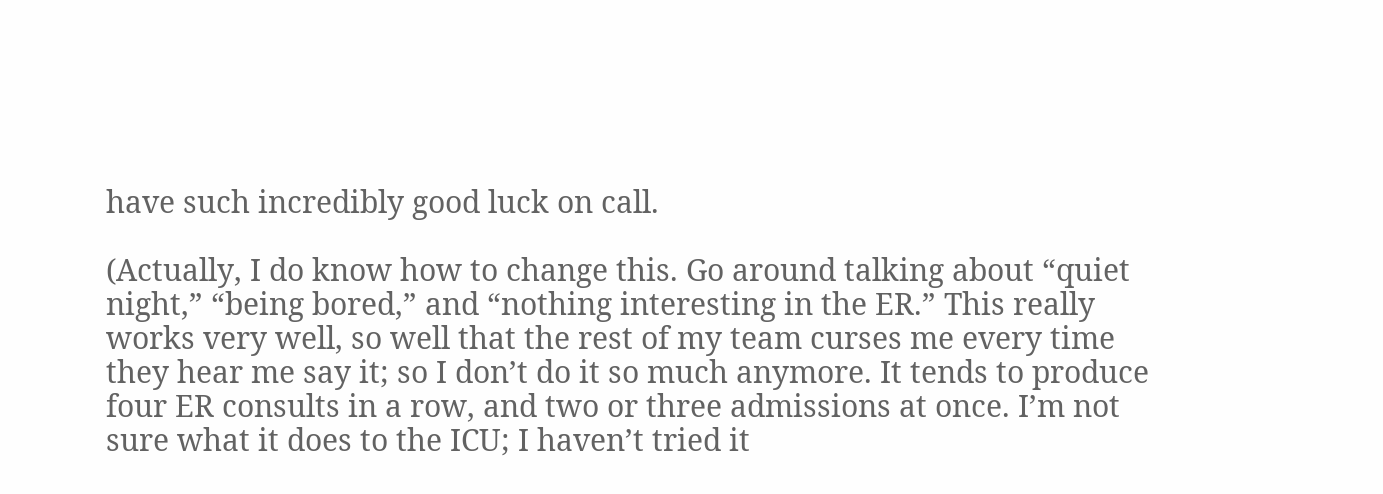have such incredibly good luck on call.

(Actually, I do know how to change this. Go around talking about “quiet night,” “being bored,” and “nothing interesting in the ER.” This really works very well, so well that the rest of my team curses me every time they hear me say it; so I don’t do it so much anymore. It tends to produce four ER consults in a row, and two or three admissions at once. I’m not sure what it does to the ICU; I haven’t tried it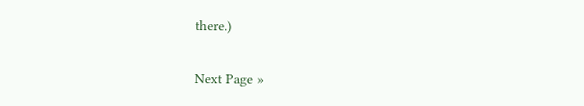there.)

Next Page »